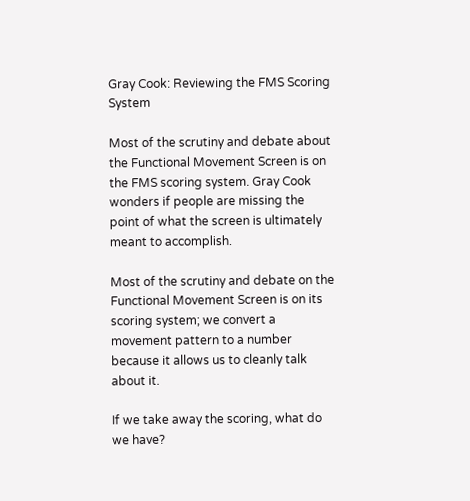Gray Cook: Reviewing the FMS Scoring System

Most of the scrutiny and debate about the Functional Movement Screen is on the FMS scoring system. Gray Cook wonders if people are missing the point of what the screen is ultimately meant to accomplish.

Most of the scrutiny and debate on the Functional Movement Screen is on its scoring system; we convert a movement pattern to a number because it allows us to cleanly talk about it.

If we take away the scoring, what do we have?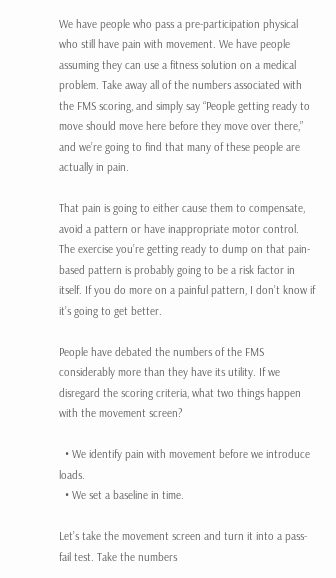We have people who pass a pre-participation physical who still have pain with movement. We have people assuming they can use a fitness solution on a medical problem. Take away all of the numbers associated with the FMS scoring, and simply say “People getting ready to move should move here before they move over there,” and we’re going to find that many of these people are actually in pain.

That pain is going to either cause them to compensate, avoid a pattern or have inappropriate motor control. The exercise you’re getting ready to dump on that pain-based pattern is probably going to be a risk factor in itself. If you do more on a painful pattern, I don’t know if it’s going to get better.

People have debated the numbers of the FMS considerably more than they have its utility. If we disregard the scoring criteria, what two things happen with the movement screen?

  • We identify pain with movement before we introduce loads.
  • We set a baseline in time.

Let’s take the movement screen and turn it into a pass-fail test. Take the numbers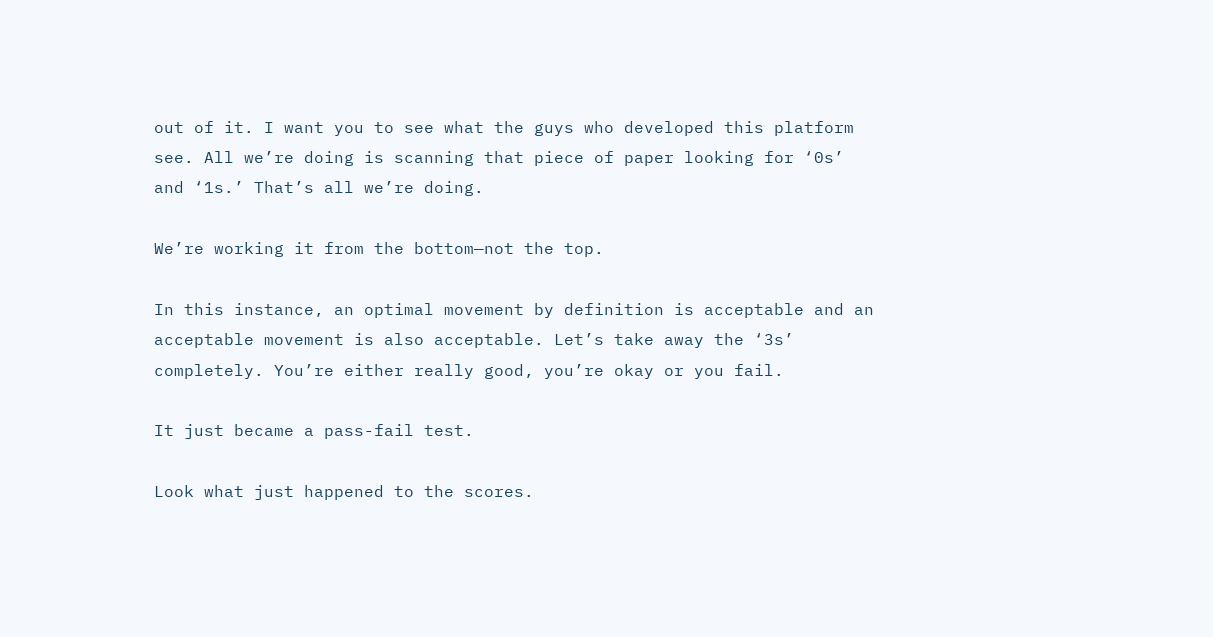out of it. I want you to see what the guys who developed this platform see. All we’re doing is scanning that piece of paper looking for ‘0s’ and ‘1s.’ That’s all we’re doing.

We’re working it from the bottom—not the top.

In this instance, an optimal movement by definition is acceptable and an acceptable movement is also acceptable. Let’s take away the ‘3s’ completely. You’re either really good, you’re okay or you fail.

It just became a pass-fail test.

Look what just happened to the scores.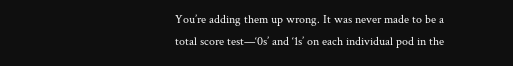You’re adding them up wrong. It was never made to be a total score test—‘0s’ and ‘1s’ on each individual pod in the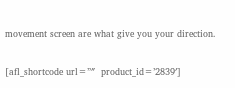movement screen are what give you your direction.

[afl_shortcode url=”″  product_id=’2839′]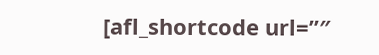[afl_shortcode url=”″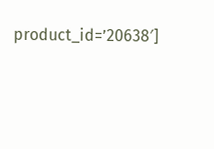product_id=’20638′]